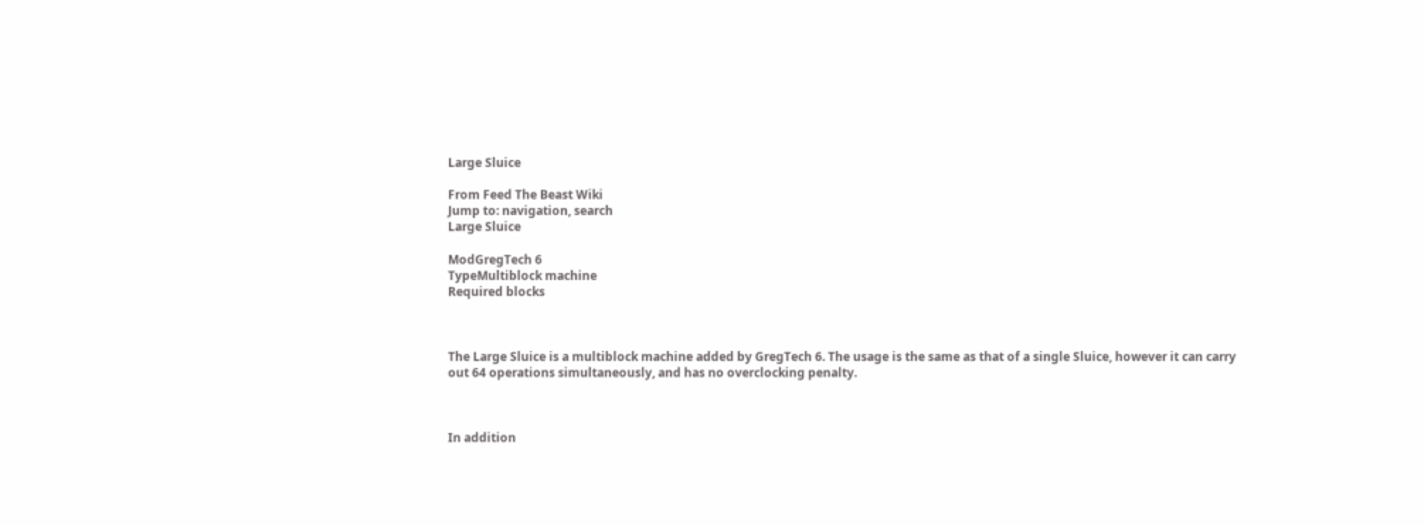Large Sluice

From Feed The Beast Wiki
Jump to: navigation, search
Large Sluice

ModGregTech 6
TypeMultiblock machine
Required blocks



The Large Sluice is a multiblock machine added by GregTech 6. The usage is the same as that of a single Sluice, however it can carry out 64 operations simultaneously, and has no overclocking penalty.



In addition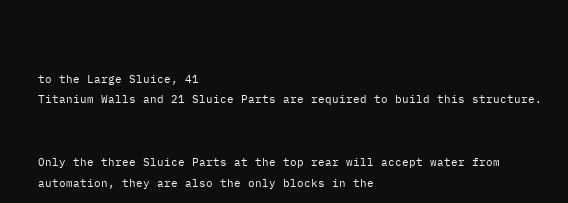to the Large Sluice, 41
Titanium Walls and 21 Sluice Parts are required to build this structure.


Only the three Sluice Parts at the top rear will accept water from automation, they are also the only blocks in the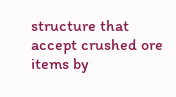structure that accept crushed ore items by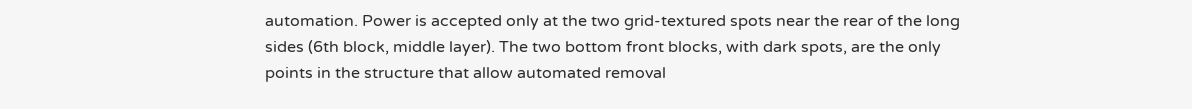automation. Power is accepted only at the two grid-textured spots near the rear of the long sides (6th block, middle layer). The two bottom front blocks, with dark spots, are the only points in the structure that allow automated removal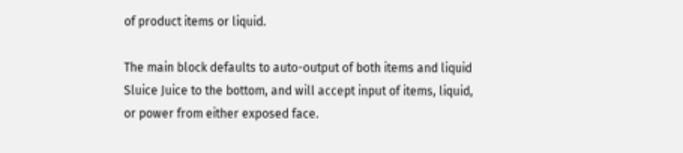of product items or liquid.

The main block defaults to auto-output of both items and liquid Sluice Juice to the bottom, and will accept input of items, liquid, or power from either exposed face.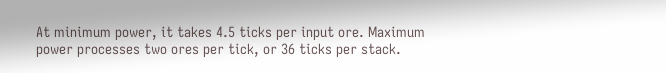At minimum power, it takes 4.5 ticks per input ore. Maximum power processes two ores per tick, or 36 ticks per stack.